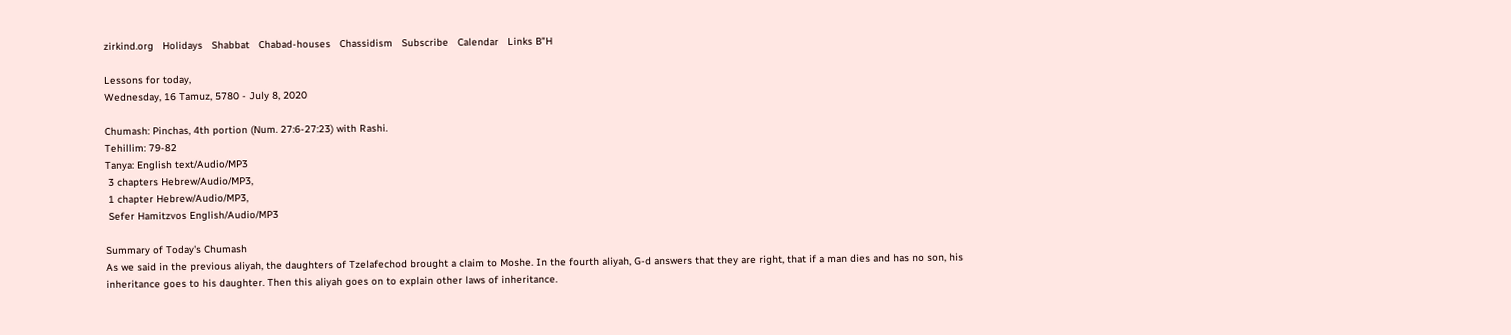zirkind.org   Holidays   Shabbat   Chabad-houses   Chassidism   Subscribe   Calendar   Links B"H

Lessons for today,
Wednesday, 16 Tamuz, 5780 - July 8, 2020

Chumash: Pinchas, 4th portion (Num. 27:6-27:23) with Rashi.
Tehillim: 79-82
Tanya: English text/Audio/MP3
 3 chapters Hebrew/Audio/MP3,
 1 chapter Hebrew/Audio/MP3,
 Sefer Hamitzvos English/Audio/MP3

Summary of Today's Chumash
As we said in the previous aliyah, the daughters of Tzelafechod brought a claim to Moshe. In the fourth aliyah, G-d answers that they are right, that if a man dies and has no son, his inheritance goes to his daughter. Then this aliyah goes on to explain other laws of inheritance.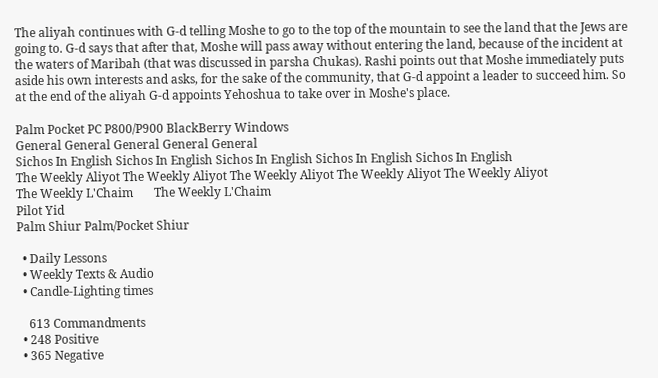The aliyah continues with G-d telling Moshe to go to the top of the mountain to see the land that the Jews are going to. G-d says that after that, Moshe will pass away without entering the land, because of the incident at the waters of Maribah (that was discussed in parsha Chukas). Rashi points out that Moshe immediately puts aside his own interests and asks, for the sake of the community, that G-d appoint a leader to succeed him. So at the end of the aliyah G-d appoints Yehoshua to take over in Moshe's place.

Palm Pocket PC P800/P900 BlackBerry Windows
General General General General General
Sichos In English Sichos In English Sichos In English Sichos In English Sichos In English
The Weekly Aliyot The Weekly Aliyot The Weekly Aliyot The Weekly Aliyot The Weekly Aliyot
The Weekly L'Chaim       The Weekly L'Chaim
Pilot Yid
Palm Shiur Palm/Pocket Shiur

  • Daily Lessons
  • Weekly Texts & Audio
  • Candle-Lighting times

    613 Commandments
  • 248 Positive
  • 365 Negative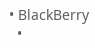• BlackBerry
  •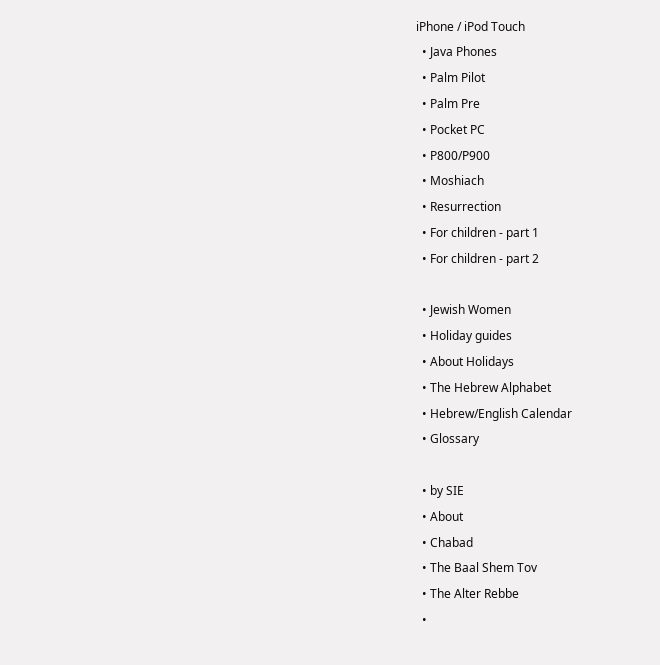iPhone / iPod Touch
  • Java Phones
  • Palm Pilot
  • Palm Pre
  • Pocket PC
  • P800/P900
  • Moshiach
  • Resurrection
  • For children - part 1
  • For children - part 2

  • Jewish Women
  • Holiday guides
  • About Holidays
  • The Hebrew Alphabet
  • Hebrew/English Calendar
  • Glossary

  • by SIE
  • About
  • Chabad
  • The Baal Shem Tov
  • The Alter Rebbe
  •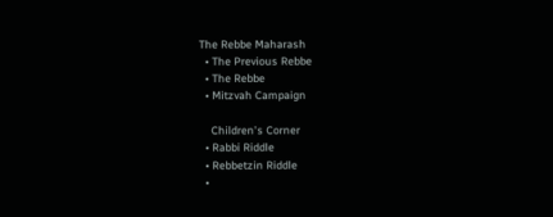The Rebbe Maharash
  • The Previous Rebbe
  • The Rebbe
  • Mitzvah Campaign

    Children's Corner
  • Rabbi Riddle
  • Rebbetzin Riddle
  •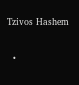Tzivos Hashem

  •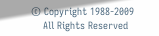© Copyright 1988-2009
    All Rights Reserved